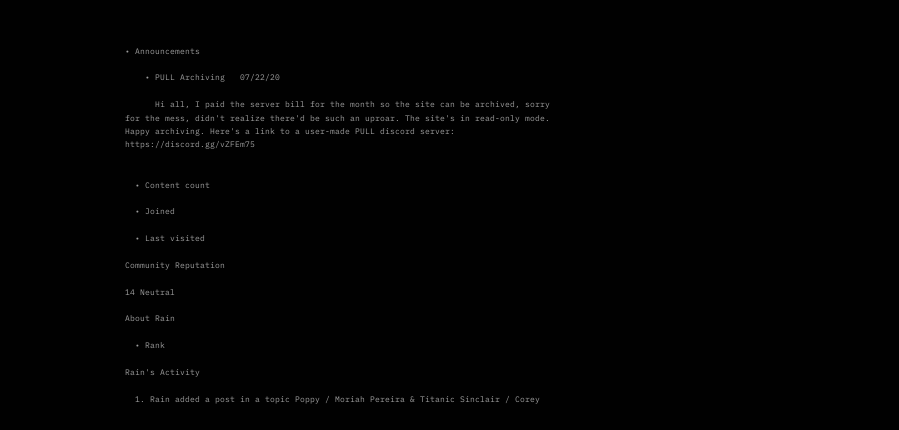• Announcements

    • PULL Archiving   07/22/20

      Hi all, I paid the server bill for the month so the site can be archived, sorry for the mess, didn't realize there'd be such an uproar. The site's in read-only mode. Happy archiving. Here's a link to a user-made PULL discord server: https://discord.gg/vZFEm75


  • Content count

  • Joined

  • Last visited

Community Reputation

14 Neutral

About Rain

  • Rank

Rain's Activity

  1. Rain added a post in a topic Poppy / Moriah Pereira & Titanic Sinclair / Corey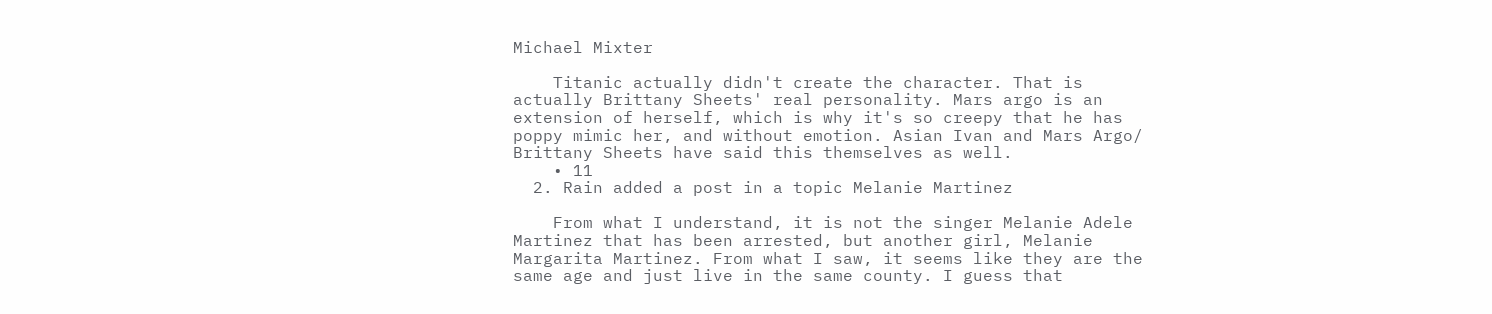Michael Mixter

    Titanic actually didn't create the character. That is actually Brittany Sheets' real personality. Mars argo is an extension of herself, which is why it's so creepy that he has poppy mimic her, and without emotion. Asian Ivan and Mars Argo/ Brittany Sheets have said this themselves as well.
    • 11
  2. Rain added a post in a topic Melanie Martinez

    From what I understand, it is not the singer Melanie Adele Martinez that has been arrested, but another girl, Melanie Margarita Martinez. From what I saw, it seems like they are the same age and just live in the same county. I guess that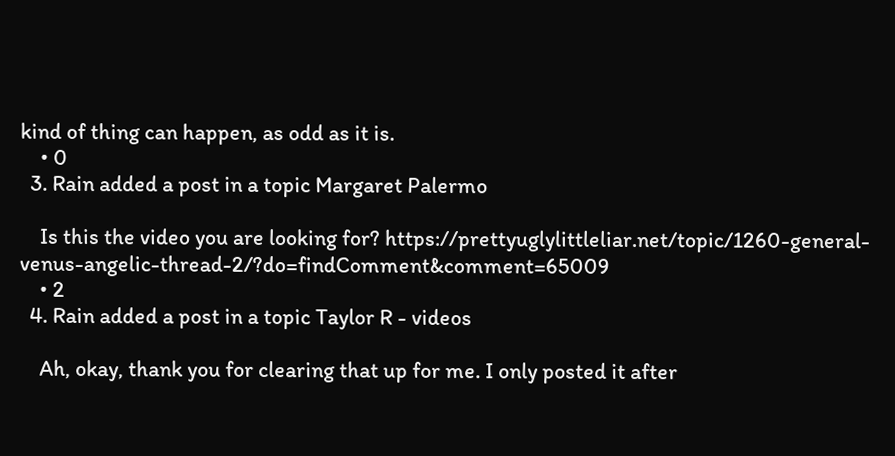kind of thing can happen, as odd as it is.
    • 0
  3. Rain added a post in a topic Margaret Palermo

    Is this the video you are looking for? https://prettyuglylittleliar.net/topic/1260-general-venus-angelic-thread-2/?do=findComment&comment=65009
    • 2
  4. Rain added a post in a topic Taylor R - videos

    Ah, okay, thank you for clearing that up for me. I only posted it after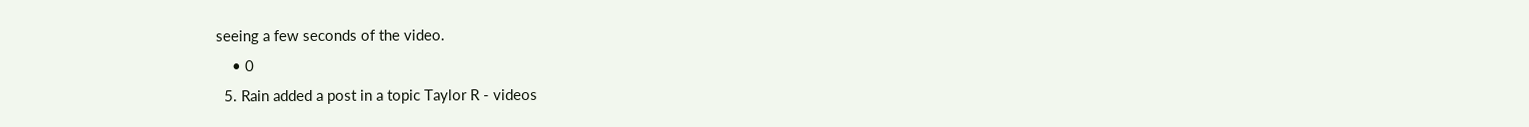seeing a few seconds of the video.
    • 0
  5. Rain added a post in a topic Taylor R - videos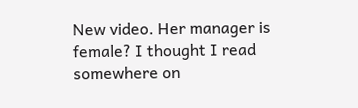New video. Her manager is female? I thought I read somewhere on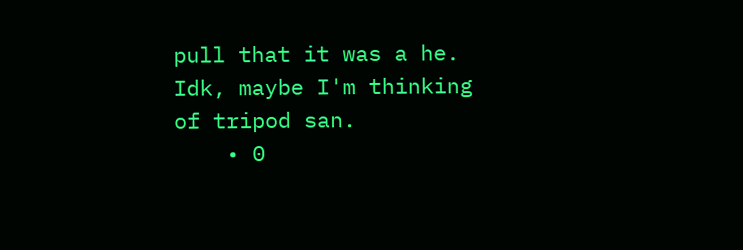pull that it was a he. Idk, maybe I'm thinking of tripod san.
    • 0